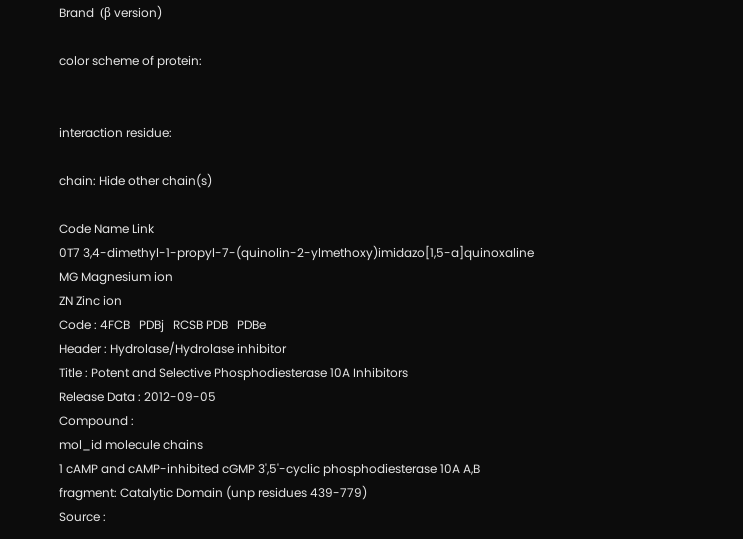Brand  (β version)

color scheme of protein:


interaction residue:

chain: Hide other chain(s)

Code Name Link
0T7 3,4-dimethyl-1-propyl-7-(quinolin-2-ylmethoxy)imidazo[1,5-a]quinoxaline
MG Magnesium ion
ZN Zinc ion
Code : 4FCB   PDBj   RCSB PDB   PDBe
Header : Hydrolase/Hydrolase inhibitor
Title : Potent and Selective Phosphodiesterase 10A Inhibitors
Release Data : 2012-09-05
Compound :
mol_id molecule chains
1 cAMP and cAMP-inhibited cGMP 3',5'-cyclic phosphodiesterase 10A A,B
fragment: Catalytic Domain (unp residues 439-779)
Source :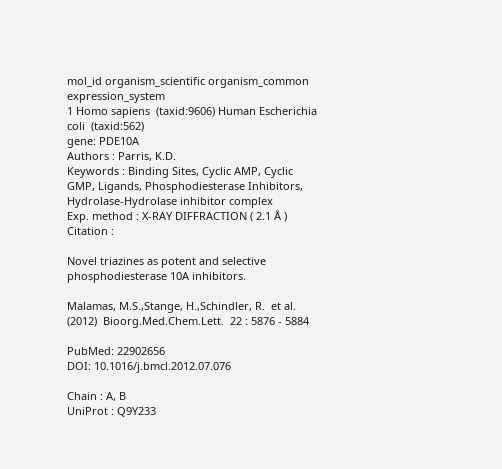mol_id organism_scientific organism_common expression_system
1 Homo sapiens  (taxid:9606) Human Escherichia coli  (taxid:562)
gene: PDE10A
Authors : Parris, K.D.
Keywords : Binding Sites, Cyclic AMP, Cyclic GMP, Ligands, Phosphodiesterase Inhibitors, Hydrolase-Hydrolase inhibitor complex
Exp. method : X-RAY DIFFRACTION ( 2.1 Å )
Citation :

Novel triazines as potent and selective phosphodiesterase 10A inhibitors.

Malamas, M.S.,Stange, H.,Schindler, R.  et al.
(2012)  Bioorg.Med.Chem.Lett.  22 : 5876 - 5884

PubMed: 22902656
DOI: 10.1016/j.bmcl.2012.07.076

Chain : A, B
UniProt : Q9Y233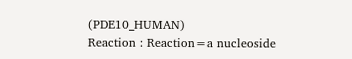(PDE10_HUMAN)
Reaction : Reaction=a nucleoside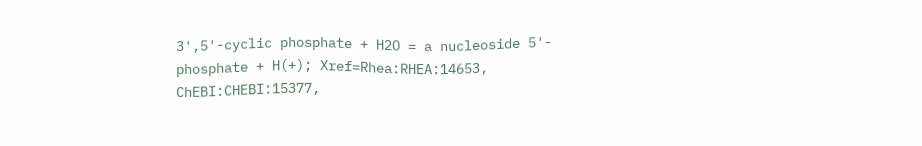3',5'-cyclic phosphate + H2O = a nucleoside 5'- phosphate + H(+); Xref=Rhea:RHEA:14653, ChEBI:CHEBI:15377,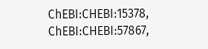ChEBI:CHEBI:15378, ChEBI:CHEBI:57867,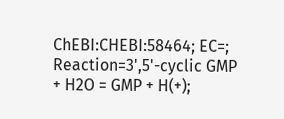ChEBI:CHEBI:58464; EC=;
Reaction=3',5'-cyclic GMP + H2O = GMP + H(+);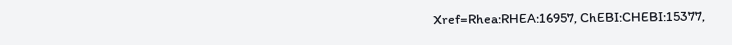Xref=Rhea:RHEA:16957, ChEBI:CHEBI:15377,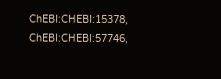ChEBI:CHEBI:15378, ChEBI:CHEBI:57746,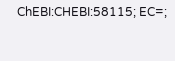ChEBI:CHEBI:58115; EC=;